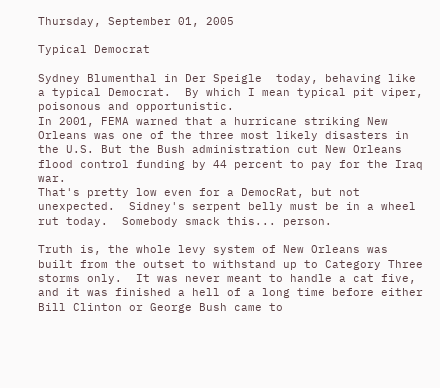Thursday, September 01, 2005

Typical Democrat

Sydney Blumenthal in Der Speigle  today, behaving like a typical Democrat.  By which I mean typical pit viper, poisonous and opportunistic.
In 2001, FEMA warned that a hurricane striking New Orleans was one of the three most likely disasters in the U.S. But the Bush administration cut New Orleans flood control funding by 44 percent to pay for the Iraq war.
That's pretty low even for a DemocRat, but not unexpected.  Sidney's serpent belly must be in a wheel rut today.  Somebody smack this... person.

Truth is, the whole levy system of New Orleans was built from the outset to withstand up to Category Three storms only.  It was never meant to handle a cat five, and it was finished a hell of a long time before either Bill Clinton or George Bush came to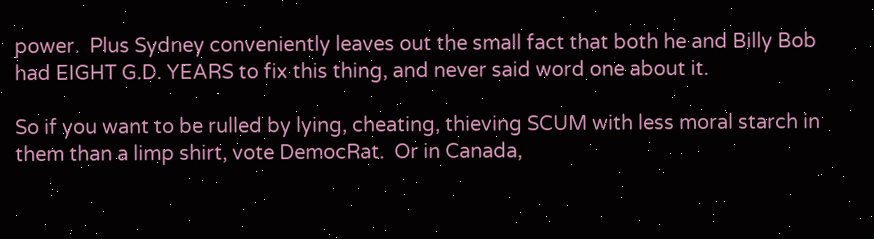power.  Plus Sydney conveniently leaves out the small fact that both he and Billy Bob had EIGHT G.D. YEARS to fix this thing, and never said word one about it.

So if you want to be rulled by lying, cheating, thieving SCUM with less moral starch in them than a limp shirt, vote DemocRat.  Or in Canada,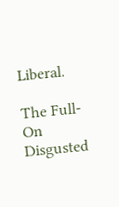Liberal.

The Full-On Disgusted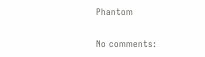Phantom

No comments: